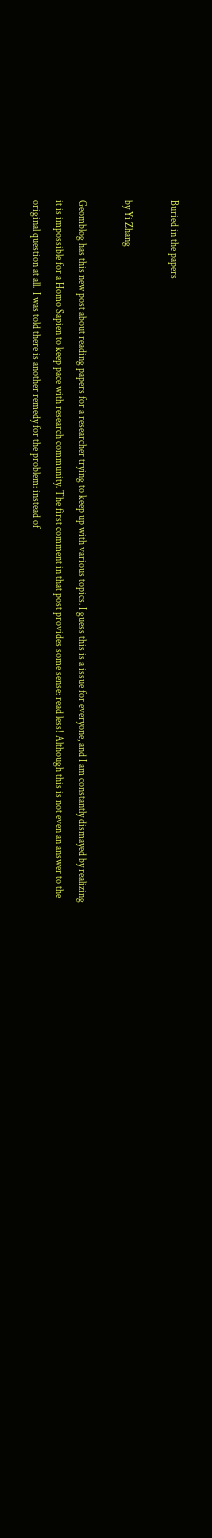Buried in the papers

by Yi Zhang

Geomblog has this new post about reading papers for a researcher trying to keep up with various topics. I guess this is a issue for everyone, and I am constantly dismayed by realizing it is impossible for a Homo Sapien to keep pace with research community. The first comment in that post provides some sense: read less! Although this is not even an answer to the original question at all.  I was told there is another remedy for the problem: instead of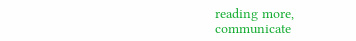reading more, communicate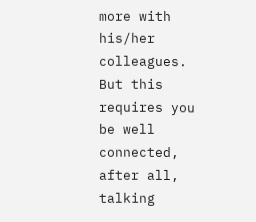more with his/her colleagues. But this requires you be well connected, after all, talking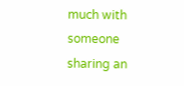much with someone sharing an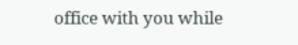office with you while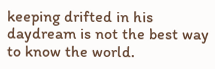keeping drifted in his daydream is not the best way to know the world.